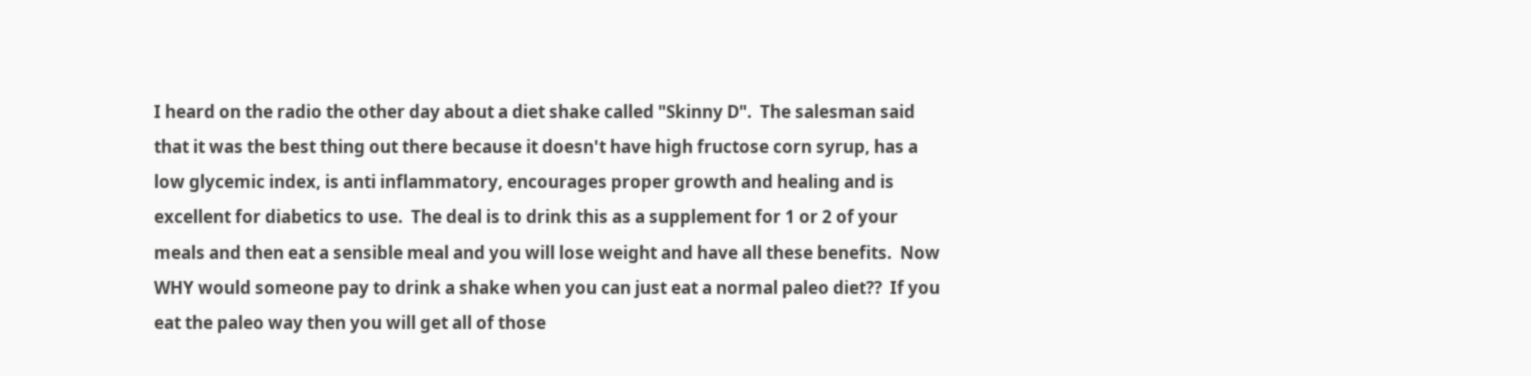I heard on the radio the other day about a diet shake called "Skinny D".  The salesman said that it was the best thing out there because it doesn't have high fructose corn syrup, has a low glycemic index, is anti inflammatory, encourages proper growth and healing and is excellent for diabetics to use.  The deal is to drink this as a supplement for 1 or 2 of your meals and then eat a sensible meal and you will lose weight and have all these benefits.  Now WHY would someone pay to drink a shake when you can just eat a normal paleo diet??  If you eat the paleo way then you will get all of those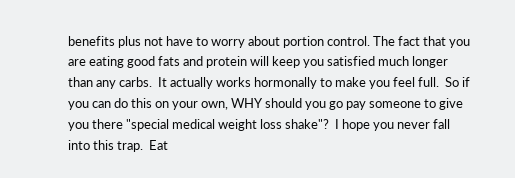benefits plus not have to worry about portion control. The fact that you are eating good fats and protein will keep you satisfied much longer than any carbs.  It actually works hormonally to make you feel full.  So if you can do this on your own, WHY should you go pay someone to give you there "special medical weight loss shake"?  I hope you never fall into this trap.  Eat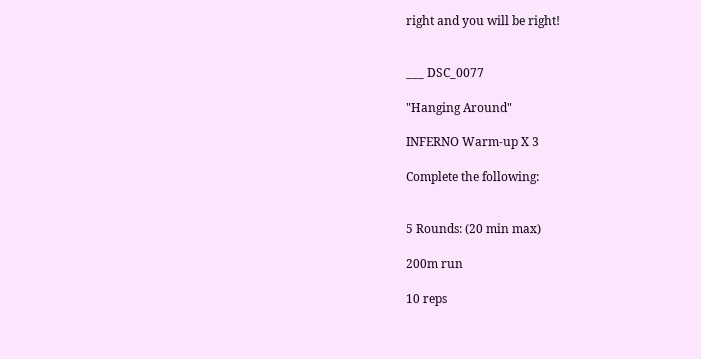right and you will be right!


___ DSC_0077

"Hanging Around"

INFERNO Warm-up X 3

Complete the following:


5 Rounds: (20 min max)

200m run

10 reps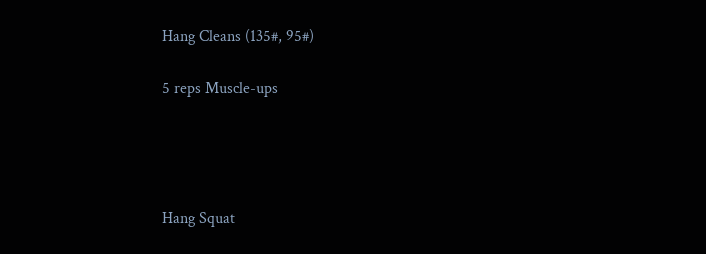Hang Cleans (135#, 95#)

5 reps Muscle-ups




Hang Squat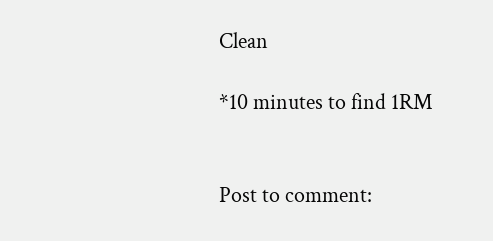Clean

*10 minutes to find 1RM


Post to comment: